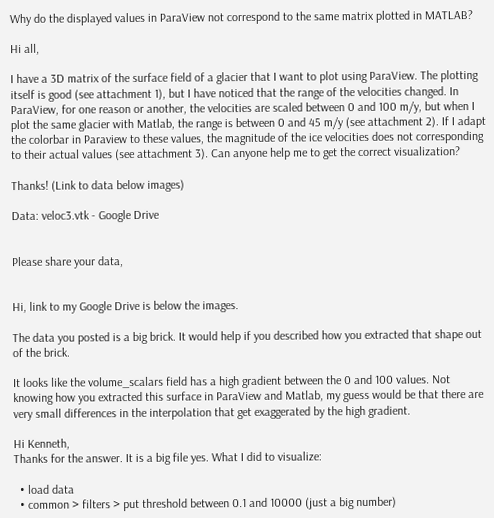Why do the displayed values in ParaView not correspond to the same matrix plotted in MATLAB?

Hi all,

I have a 3D matrix of the surface field of a glacier that I want to plot using ParaView. The plotting itself is good (see attachment 1), but I have noticed that the range of the velocities changed. In ParaView, for one reason or another, the velocities are scaled between 0 and 100 m/y, but when I plot the same glacier with Matlab, the range is between 0 and 45 m/y (see attachment 2). If I adapt the colorbar in Paraview to these values, the magnitude of the ice velocities does not corresponding to their actual values (see attachment 3). Can anyone help me to get the correct visualization?

Thanks! (Link to data below images)

Data: veloc3.vtk - Google Drive


Please share your data,


Hi, link to my Google Drive is below the images.

The data you posted is a big brick. It would help if you described how you extracted that shape out of the brick.

It looks like the volume_scalars field has a high gradient between the 0 and 100 values. Not knowing how you extracted this surface in ParaView and Matlab, my guess would be that there are very small differences in the interpolation that get exaggerated by the high gradient.

Hi Kenneth,
Thanks for the answer. It is a big file yes. What I did to visualize:

  • load data
  • common > filters > put threshold between 0.1 and 10000 (just a big number)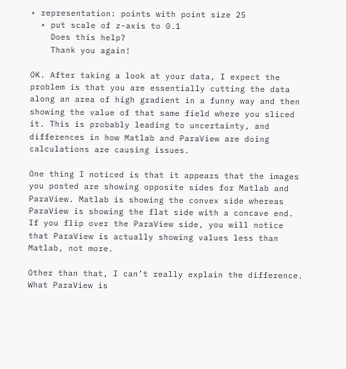• representation: points with point size 25
  • put scale of z-axis to 0.1
    Does this help?
    Thank you again!

OK. After taking a look at your data, I expect the problem is that you are essentially cutting the data along an area of high gradient in a funny way and then showing the value of that same field where you sliced it. This is probably leading to uncertainty, and differences in how Matlab and ParaView are doing calculations are causing issues.

One thing I noticed is that it appears that the images you posted are showing opposite sides for Matlab and ParaView. Matlab is showing the convex side whereas ParaView is showing the flat side with a concave end. If you flip over the ParaView side, you will notice that ParaView is actually showing values less than Matlab, not more.

Other than that, I can’t really explain the difference. What ParaView is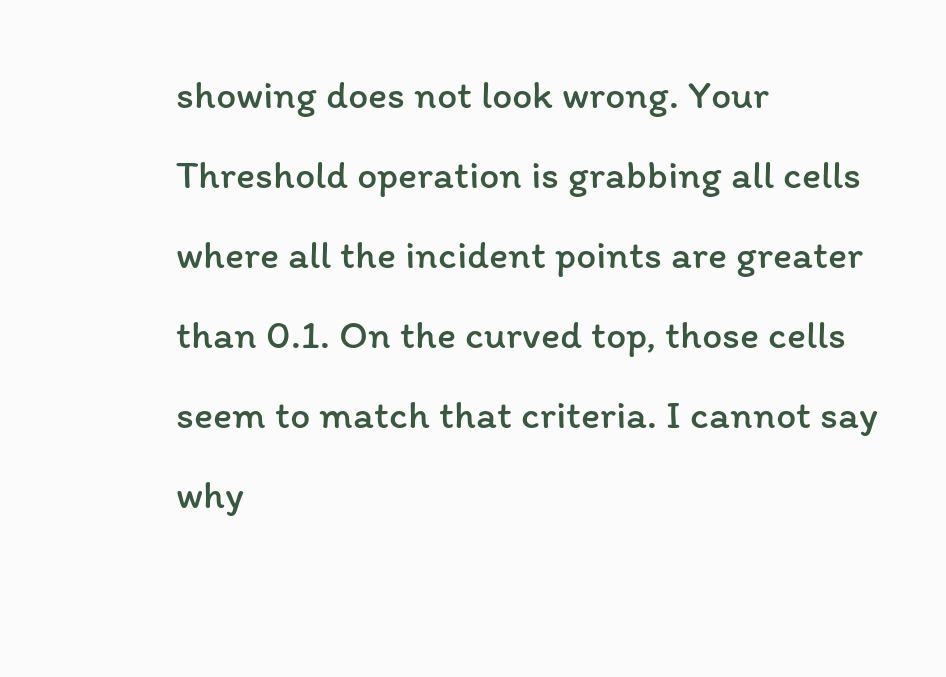showing does not look wrong. Your Threshold operation is grabbing all cells where all the incident points are greater than 0.1. On the curved top, those cells seem to match that criteria. I cannot say why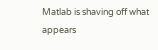Matlab is shaving off what appears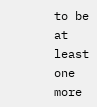to be at least one more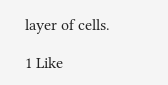layer of cells.

1 Like